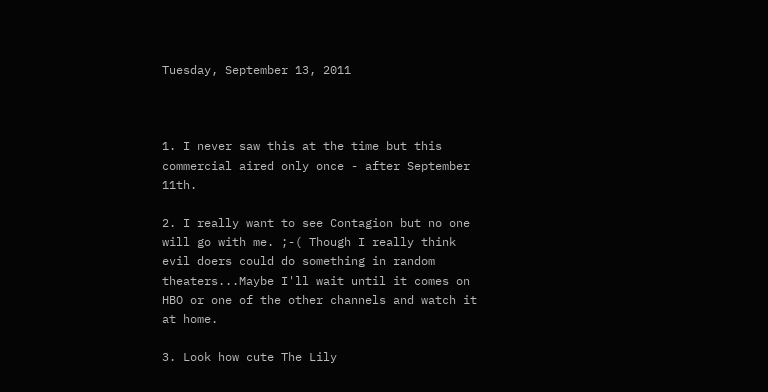Tuesday, September 13, 2011



1. I never saw this at the time but this commercial aired only once - after September 11th.

2. I really want to see Contagion but no one will go with me. ;-( Though I really think evil doers could do something in random theaters...Maybe I'll wait until it comes on HBO or one of the other channels and watch it at home.

3. Look how cute The Lily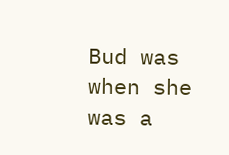Bud was when she was a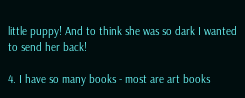little puppy! And to think she was so dark I wanted to send her back!

4. I have so many books - most are art books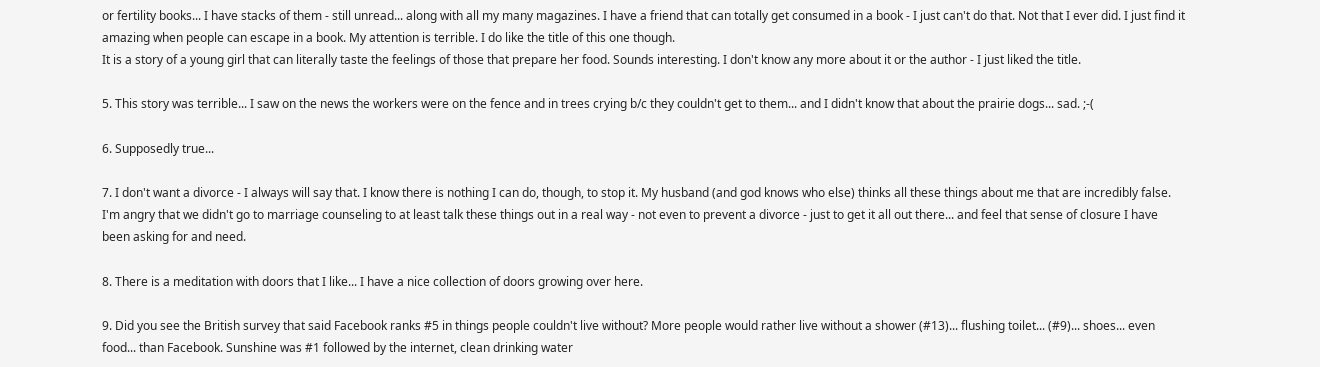or fertility books... I have stacks of them - still unread... along with all my many magazines. I have a friend that can totally get consumed in a book - I just can't do that. Not that I ever did. I just find it amazing when people can escape in a book. My attention is terrible. I do like the title of this one though.
It is a story of a young girl that can literally taste the feelings of those that prepare her food. Sounds interesting. I don't know any more about it or the author - I just liked the title.

5. This story was terrible... I saw on the news the workers were on the fence and in trees crying b/c they couldn't get to them... and I didn't know that about the prairie dogs... sad. ;-(

6. Supposedly true...

7. I don't want a divorce - I always will say that. I know there is nothing I can do, though, to stop it. My husband (and god knows who else) thinks all these things about me that are incredibly false. I'm angry that we didn't go to marriage counseling to at least talk these things out in a real way - not even to prevent a divorce - just to get it all out there... and feel that sense of closure I have been asking for and need.

8. There is a meditation with doors that I like... I have a nice collection of doors growing over here.

9. Did you see the British survey that said Facebook ranks #5 in things people couldn't live without? More people would rather live without a shower (#13)... flushing toilet... (#9)... shoes... even food... than Facebook. Sunshine was #1 followed by the internet, clean drinking water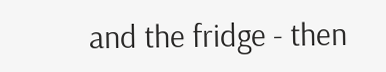and the fridge - then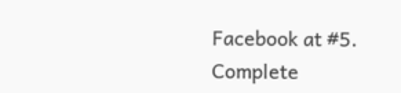Facebook at #5. Complete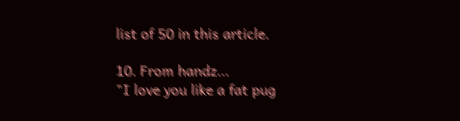list of 50 in this article.

10. From handz...
"I love you like a fat pug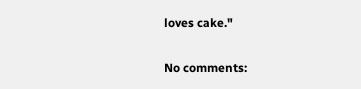loves cake."

No comments: